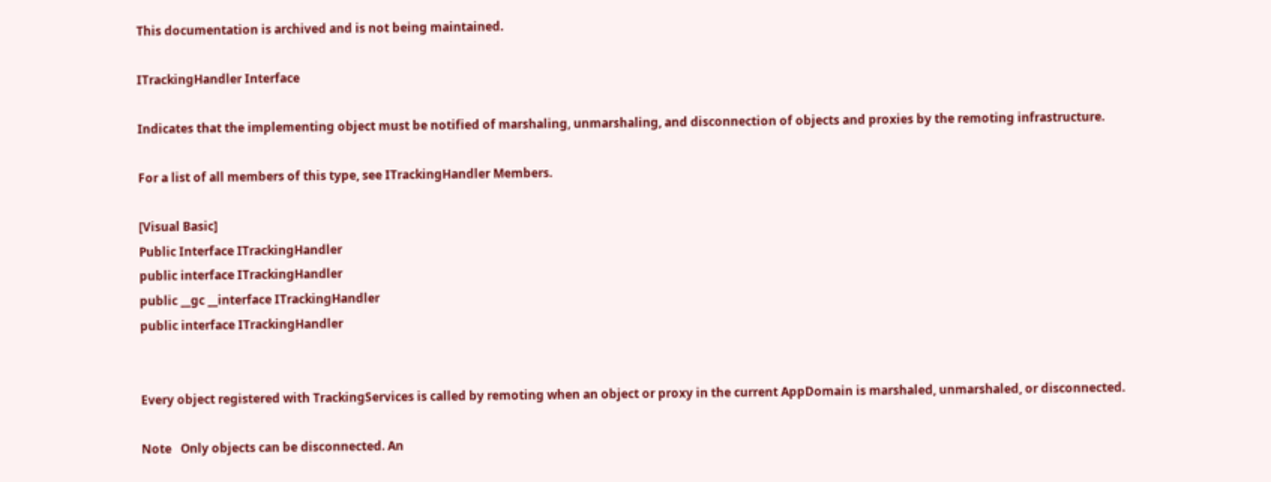This documentation is archived and is not being maintained.

ITrackingHandler Interface

Indicates that the implementing object must be notified of marshaling, unmarshaling, and disconnection of objects and proxies by the remoting infrastructure.

For a list of all members of this type, see ITrackingHandler Members.

[Visual Basic]
Public Interface ITrackingHandler
public interface ITrackingHandler
public __gc __interface ITrackingHandler
public interface ITrackingHandler


Every object registered with TrackingServices is called by remoting when an object or proxy in the current AppDomain is marshaled, unmarshaled, or disconnected.

Note   Only objects can be disconnected. An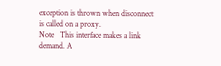exception is thrown when disconnect is called on a proxy.
Note   This interface makes a link demand. A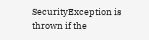SecurityException is thrown if the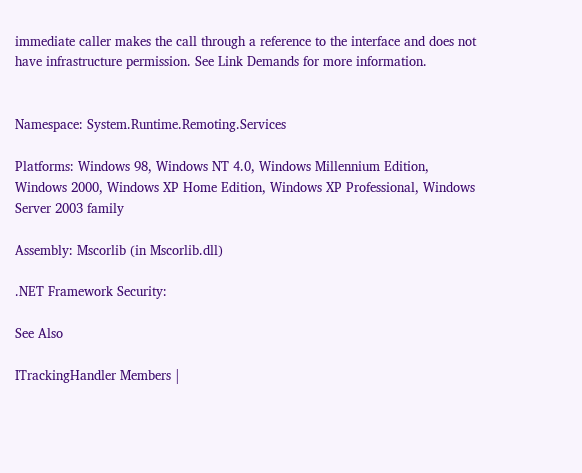immediate caller makes the call through a reference to the interface and does not have infrastructure permission. See Link Demands for more information.


Namespace: System.Runtime.Remoting.Services

Platforms: Windows 98, Windows NT 4.0, Windows Millennium Edition, Windows 2000, Windows XP Home Edition, Windows XP Professional, Windows Server 2003 family

Assembly: Mscorlib (in Mscorlib.dll)

.NET Framework Security:

See Also

ITrackingHandler Members |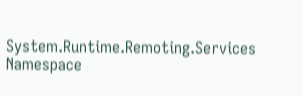System.Runtime.Remoting.Services Namespace